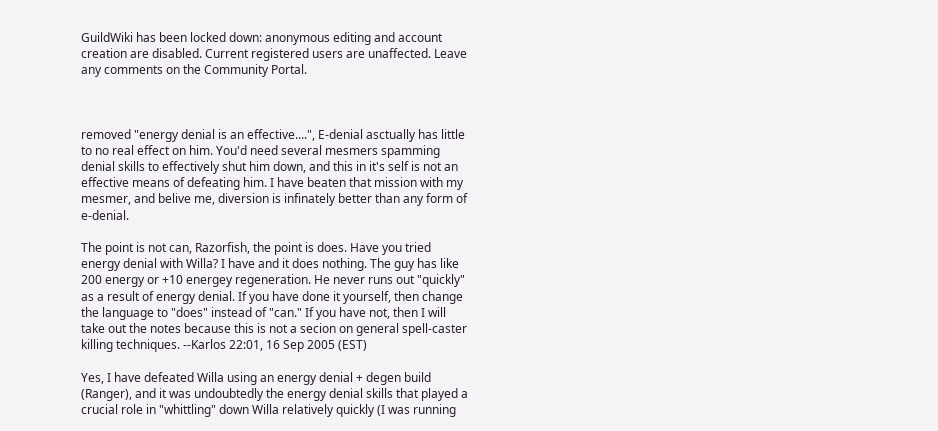GuildWiki has been locked down: anonymous editing and account creation are disabled. Current registered users are unaffected. Leave any comments on the Community Portal.



removed "energy denial is an effective....", E-denial asctually has little to no real effect on him. You'd need several mesmers spamming denial skills to effectively shut him down, and this in it's self is not an effective means of defeating him. I have beaten that mission with my mesmer, and belive me, diversion is infinately better than any form of e-denial.

The point is not can, Razorfish, the point is does. Have you tried energy denial with Willa? I have and it does nothing. The guy has like 200 energy or +10 energey regeneration. He never runs out "quickly" as a result of energy denial. If you have done it yourself, then change the language to "does" instead of "can." If you have not, then I will take out the notes because this is not a secion on general spell-caster killing techniques. --Karlos 22:01, 16 Sep 2005 (EST)

Yes, I have defeated Willa using an energy denial + degen build (Ranger), and it was undoubtedly the energy denial skills that played a crucial role in "whittling" down Willa relatively quickly (I was running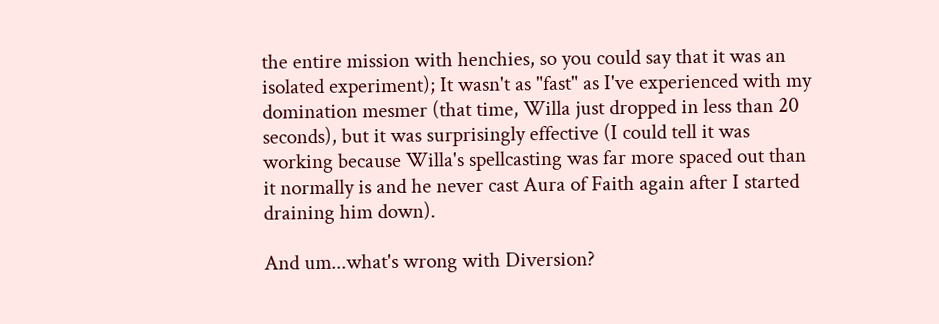the entire mission with henchies, so you could say that it was an isolated experiment); It wasn't as "fast" as I've experienced with my domination mesmer (that time, Willa just dropped in less than 20 seconds), but it was surprisingly effective (I could tell it was working because Willa's spellcasting was far more spaced out than it normally is and he never cast Aura of Faith again after I started draining him down).

And um...what's wrong with Diversion?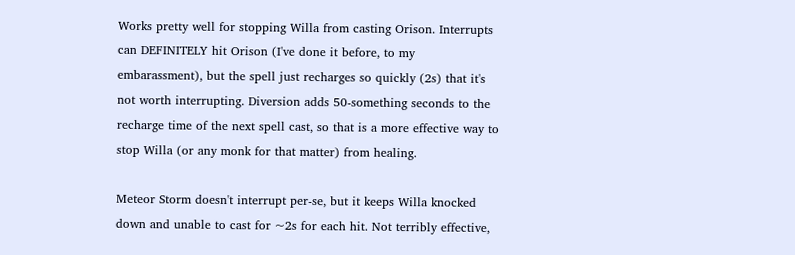Works pretty well for stopping Willa from casting Orison. Interrupts can DEFINITELY hit Orison (I've done it before, to my embarassment), but the spell just recharges so quickly (2s) that it's not worth interrupting. Diversion adds 50-something seconds to the recharge time of the next spell cast, so that is a more effective way to stop Willa (or any monk for that matter) from healing.

Meteor Storm doesn't interrupt per-se, but it keeps Willa knocked down and unable to cast for ~2s for each hit. Not terribly effective,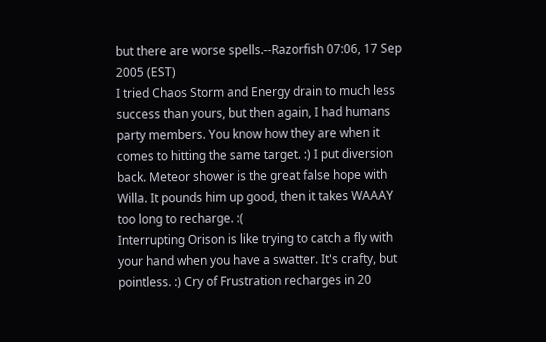but there are worse spells.--Razorfish 07:06, 17 Sep 2005 (EST)
I tried Chaos Storm and Energy drain to much less success than yours, but then again, I had humans party members. You know how they are when it comes to hitting the same target. :) I put diversion back. Meteor shower is the great false hope with Willa. It pounds him up good, then it takes WAAAY too long to recharge. :(
Interrupting Orison is like trying to catch a fly with your hand when you have a swatter. It's crafty, but pointless. :) Cry of Frustration recharges in 20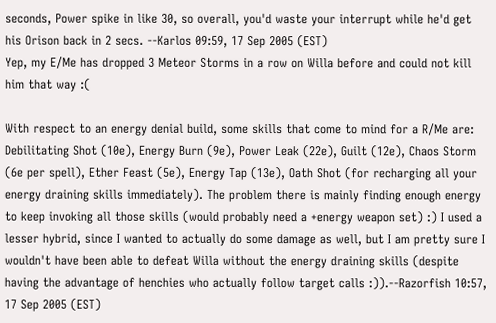seconds, Power spike in like 30, so overall, you'd waste your interrupt while he'd get his Orison back in 2 secs. --Karlos 09:59, 17 Sep 2005 (EST)
Yep, my E/Me has dropped 3 Meteor Storms in a row on Willa before and could not kill him that way :(

With respect to an energy denial build, some skills that come to mind for a R/Me are: Debilitating Shot (10e), Energy Burn (9e), Power Leak (22e), Guilt (12e), Chaos Storm (6e per spell), Ether Feast (5e), Energy Tap (13e), Oath Shot (for recharging all your energy draining skills immediately). The problem there is mainly finding enough energy to keep invoking all those skills (would probably need a +energy weapon set) :) I used a lesser hybrid, since I wanted to actually do some damage as well, but I am pretty sure I wouldn't have been able to defeat Willa without the energy draining skills (despite having the advantage of henchies who actually follow target calls :)).--Razorfish 10:57, 17 Sep 2005 (EST)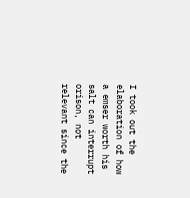I took out the elaboration of how a emser worth his salt can interrupt orison, not relevant since the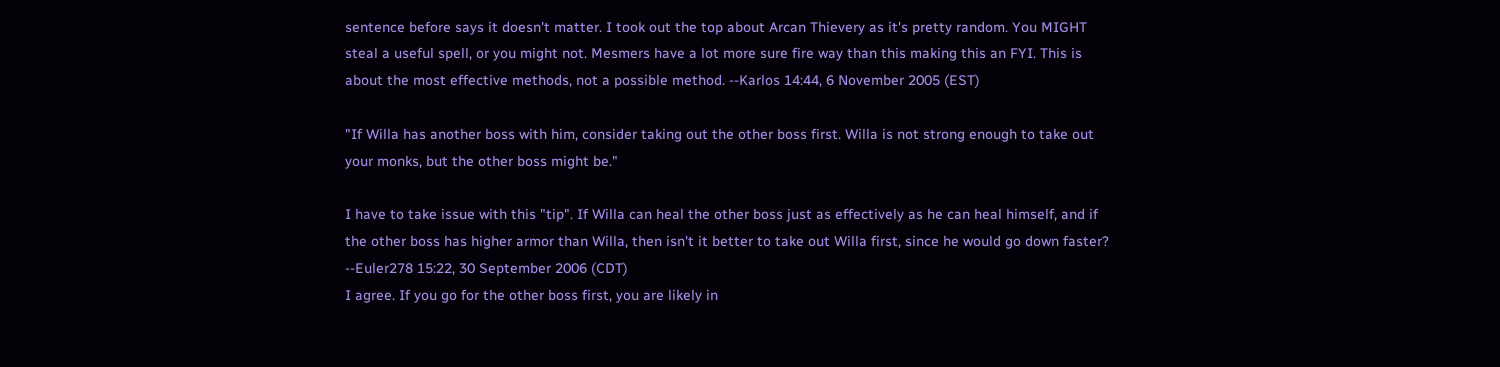sentence before says it doesn't matter. I took out the top about Arcan Thievery as it's pretty random. You MIGHT steal a useful spell, or you might not. Mesmers have a lot more sure fire way than this making this an FYI. This is about the most effective methods, not a possible method. --Karlos 14:44, 6 November 2005 (EST)

"If Willa has another boss with him, consider taking out the other boss first. Willa is not strong enough to take out your monks, but the other boss might be."

I have to take issue with this "tip". If Willa can heal the other boss just as effectively as he can heal himself, and if the other boss has higher armor than Willa, then isn't it better to take out Willa first, since he would go down faster? --Euler278 15:22, 30 September 2006 (CDT)
I agree. If you go for the other boss first, you are likely in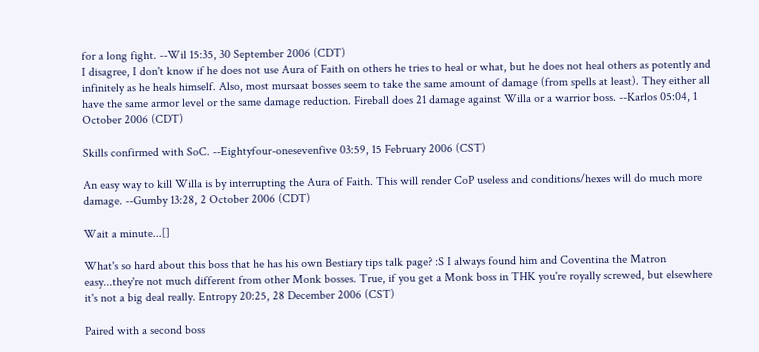for a long fight. --Wil 15:35, 30 September 2006 (CDT)
I disagree, I don't know if he does not use Aura of Faith on others he tries to heal or what, but he does not heal others as potently and infinitely as he heals himself. Also, most mursaat bosses seem to take the same amount of damage (from spells at least). They either all have the same armor level or the same damage reduction. Fireball does 21 damage against Willa or a warrior boss. --Karlos 05:04, 1 October 2006 (CDT)

Skills confirmed with SoC. --Eightyfour-onesevenfive 03:59, 15 February 2006 (CST)

An easy way to kill Willa is by interrupting the Aura of Faith. This will render CoP useless and conditions/hexes will do much more damage. --Gumby 13:28, 2 October 2006 (CDT)

Wait a minute...[]

What's so hard about this boss that he has his own Bestiary tips talk page? :S I always found him and Coventina the Matron easy...they're not much different from other Monk bosses. True, if you get a Monk boss in THK you're royally screwed, but elsewhere it's not a big deal really. Entropy 20:25, 28 December 2006 (CST)

Paired with a second boss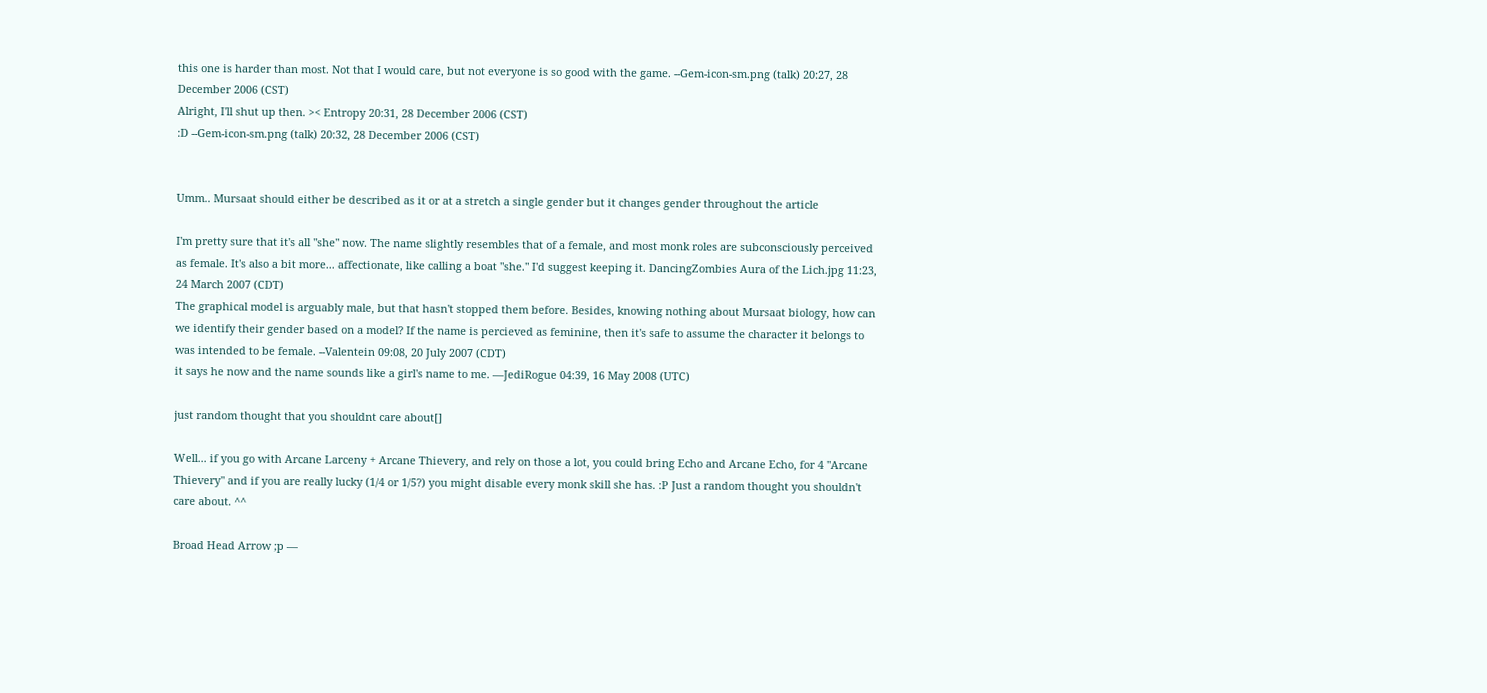this one is harder than most. Not that I would care, but not everyone is so good with the game. --Gem-icon-sm.png (talk) 20:27, 28 December 2006 (CST)
Alright, I'll shut up then. >< Entropy 20:31, 28 December 2006 (CST)
:D --Gem-icon-sm.png (talk) 20:32, 28 December 2006 (CST)


Umm.. Mursaat should either be described as it or at a stretch a single gender but it changes gender throughout the article

I'm pretty sure that it's all "she" now. The name slightly resembles that of a female, and most monk roles are subconsciously perceived as female. It's also a bit more... affectionate, like calling a boat "she." I'd suggest keeping it. DancingZombies Aura of the Lich.jpg 11:23, 24 March 2007 (CDT)
The graphical model is arguably male, but that hasn't stopped them before. Besides, knowing nothing about Mursaat biology, how can we identify their gender based on a model? If the name is percieved as feminine, then it's safe to assume the character it belongs to was intended to be female. --Valentein 09:08, 20 July 2007 (CDT)
it says he now and the name sounds like a girl's name to me. —JediRogue 04:39, 16 May 2008 (UTC)

just random thought that you shouldnt care about[]

Well... if you go with Arcane Larceny + Arcane Thievery, and rely on those a lot, you could bring Echo and Arcane Echo, for 4 "Arcane Thievery" and if you are really lucky (1/4 or 1/5?) you might disable every monk skill she has. :P Just a random thought you shouldn't care about. ^^

Broad Head Arrow ;p —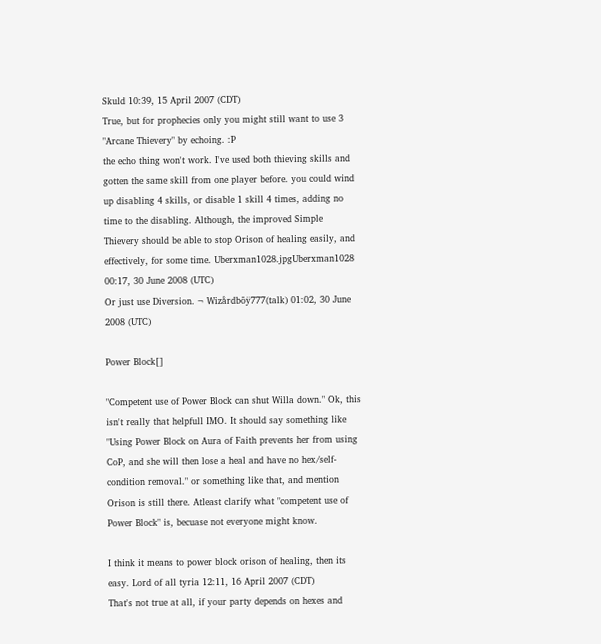Skuld 10:39, 15 April 2007 (CDT)
True, but for prophecies only you might still want to use 3 "Arcane Thievery" by echoing. :P
the echo thing won't work. I've used both thieving skills and gotten the same skill from one player before. you could wind up disabling 4 skills, or disable 1 skill 4 times, adding no time to the disabling. Although, the improved Simple Thievery should be able to stop Orison of healing easily, and effectively, for some time. Uberxman1028.jpgUberxman1028 00:17, 30 June 2008 (UTC)
Or just use Diversion. ¬ Wizårdbõÿ777(talk) 01:02, 30 June 2008 (UTC)

Power Block[]

"Competent use of Power Block can shut Willa down." Ok, this isn't really that helpfull IMO. It should say something like "Using Power Block on Aura of Faith prevents her from using CoP, and she will then lose a heal and have no hex/self-condition removal." or something like that, and mention Orison is still there. Atleast clarify what "competent use of Power Block" is, becuase not everyone might know.

I think it means to power block orison of healing, then its easy. Lord of all tyria 12:11, 16 April 2007 (CDT)
That's not true at all, if your party depends on hexes and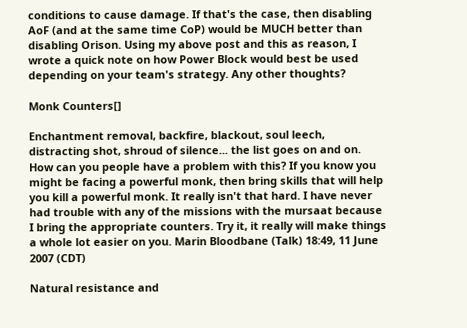conditions to cause damage. If that's the case, then disabling AoF (and at the same time CoP) would be MUCH better than disabling Orison. Using my above post and this as reason, I wrote a quick note on how Power Block would best be used depending on your team's strategy. Any other thoughts?

Monk Counters[]

Enchantment removal, backfire, blackout, soul leech, distracting shot, shroud of silence... the list goes on and on. How can you people have a problem with this? If you know you might be facing a powerful monk, then bring skills that will help you kill a powerful monk. It really isn't that hard. I have never had trouble with any of the missions with the mursaat because I bring the appropriate counters. Try it, it really will make things a whole lot easier on you. Marin Bloodbane (Talk) 18:49, 11 June 2007 (CDT)

Natural resistance and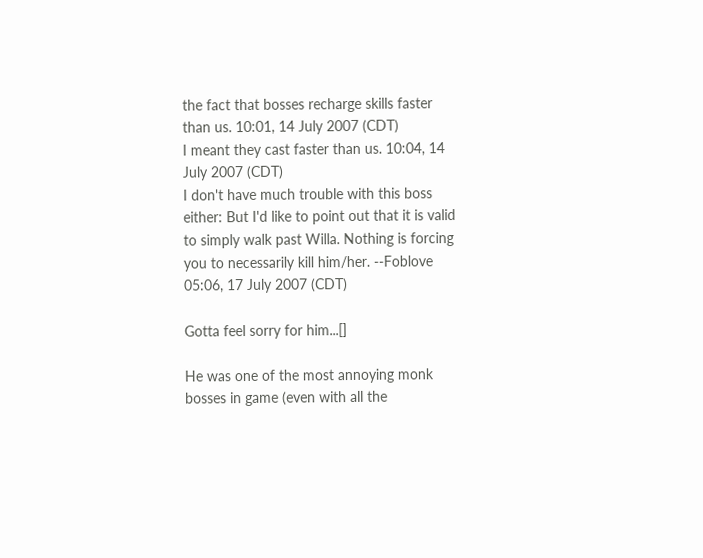the fact that bosses recharge skills faster than us. 10:01, 14 July 2007 (CDT)
I meant they cast faster than us. 10:04, 14 July 2007 (CDT)
I don't have much trouble with this boss either: But I'd like to point out that it is valid to simply walk past Willa. Nothing is forcing you to necessarily kill him/her. --Foblove 05:06, 17 July 2007 (CDT)

Gotta feel sorry for him...[]

He was one of the most annoying monk bosses in game (even with all the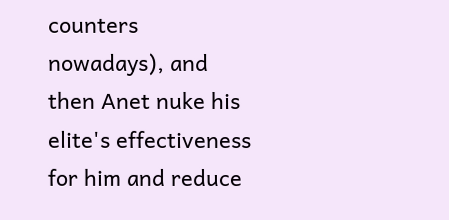counters nowadays), and then Anet nuke his elite's effectiveness for him and reduce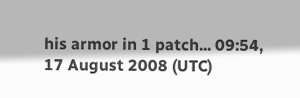his armor in 1 patch... 09:54, 17 August 2008 (UTC)